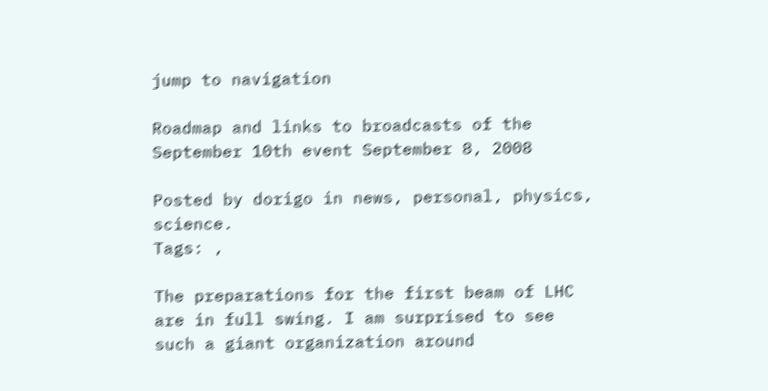jump to navigation

Roadmap and links to broadcasts of the September 10th event September 8, 2008

Posted by dorigo in news, personal, physics, science.
Tags: ,

The preparations for the first beam of LHC are in full swing. I am surprised to see such a giant organization around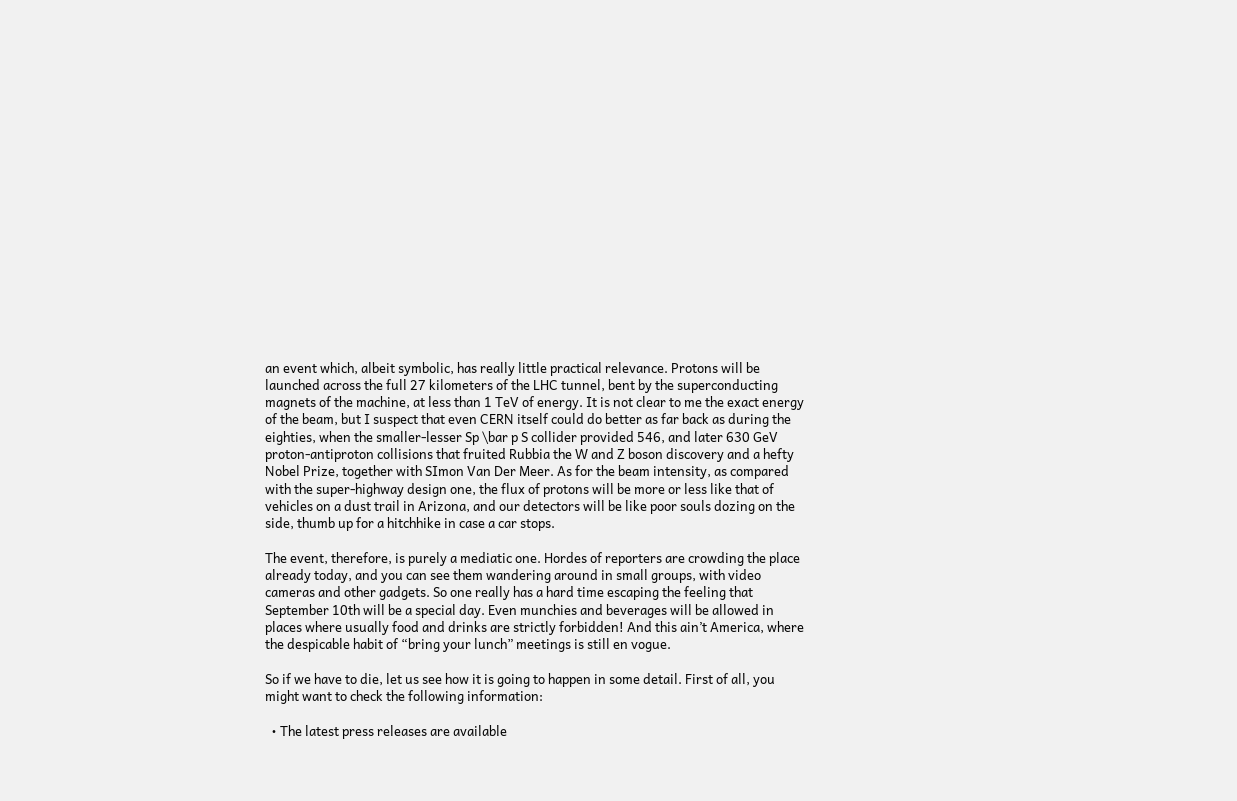an event which, albeit symbolic, has really little practical relevance. Protons will be launched across the full 27 kilometers of the LHC tunnel, bent by the superconducting magnets of the machine, at less than 1 TeV of energy. It is not clear to me the exact energy of the beam, but I suspect that even CERN itself could do better as far back as during the eighties, when the smaller-lesser Sp \bar p S collider provided 546, and later 630 GeV proton-antiproton collisions that fruited Rubbia the W and Z boson discovery and a hefty Nobel Prize, together with SImon Van Der Meer. As for the beam intensity, as compared with the super-highway design one, the flux of protons will be more or less like that of vehicles on a dust trail in Arizona, and our detectors will be like poor souls dozing on the side, thumb up for a hitchhike in case a car stops.

The event, therefore, is purely a mediatic one. Hordes of reporters are crowding the place already today, and you can see them wandering around in small groups, with video cameras and other gadgets. So one really has a hard time escaping the feeling that September 10th will be a special day. Even munchies and beverages will be allowed in places where usually food and drinks are strictly forbidden! And this ain’t America, where the despicable habit of “bring your lunch” meetings is still en vogue.

So if we have to die, let us see how it is going to happen in some detail. First of all, you might want to check the following information:

  • The latest press releases are available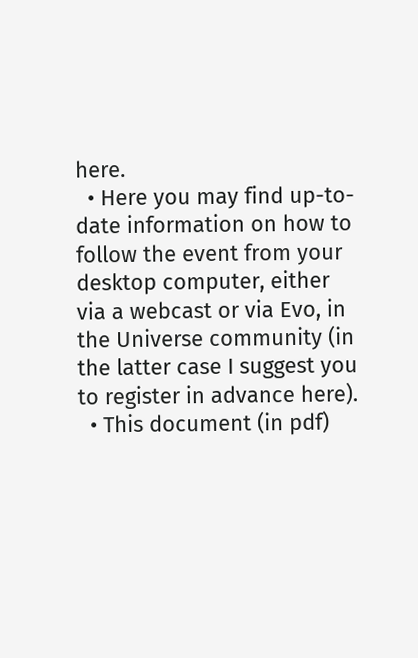here.
  • Here you may find up-to-date information on how to follow the event from your desktop computer, either via a webcast or via Evo, in the Universe community (in the latter case I suggest you to register in advance here).
  • This document (in pdf)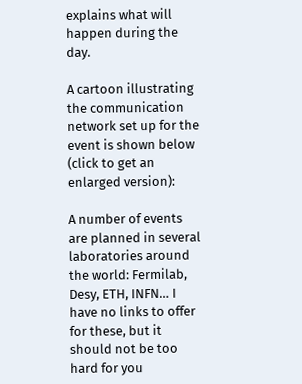explains what will happen during the day.

A cartoon illustrating the communication network set up for the event is shown below (click to get an enlarged version):

A number of events are planned in several laboratories around the world: Fermilab, Desy, ETH, INFN… I have no links to offer for these, but it should not be too hard for you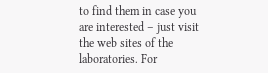to find them in case you are interested – just visit the web sites of the laboratories. For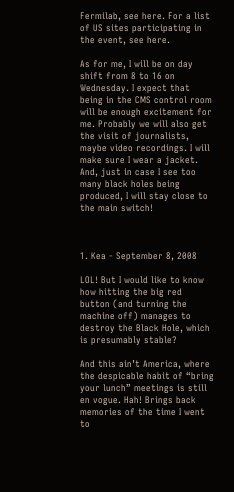Fermilab, see here. For a list of US sites participating in the event, see here.

As for me, I will be on day shift from 8 to 16 on Wednesday. I expect that being in the CMS control room will be enough excitement for me. Probably we will also get the visit of journalists, maybe video recordings. I will make sure I wear a jacket. And, just in case I see too many black holes being produced, I will stay close to the main switch!



1. Kea - September 8, 2008

LOL! But I would like to know how hitting the big red button (and turning the machine off) manages to destroy the Black Hole, which is presumably stable?

And this ain’t America, where the despicable habit of “bring your lunch” meetings is still en vogue. Hah! Brings back memories of the time I went to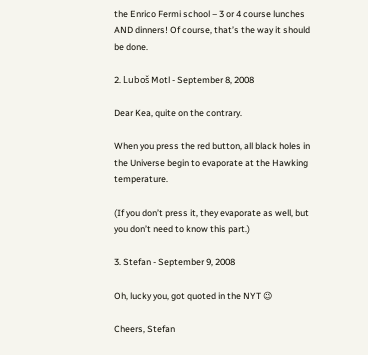the Enrico Fermi school – 3 or 4 course lunches AND dinners! Of course, that’s the way it should be done.

2. Luboš Motl - September 8, 2008

Dear Kea, quite on the contrary.

When you press the red button, all black holes in the Universe begin to evaporate at the Hawking temperature.

(If you don’t press it, they evaporate as well, but you don’t need to know this part.)

3. Stefan - September 9, 2008

Oh, lucky you, got quoted in the NYT 😉

Cheers, Stefan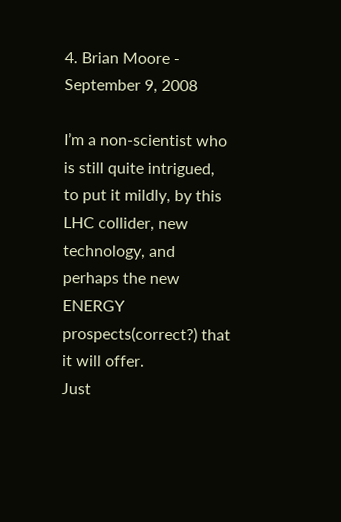4. Brian Moore - September 9, 2008

I’m a non-scientist who is still quite intrigued, to put it mildly, by this LHC collider, new technology, and perhaps the new ENERGY prospects(correct?) that it will offer.
Just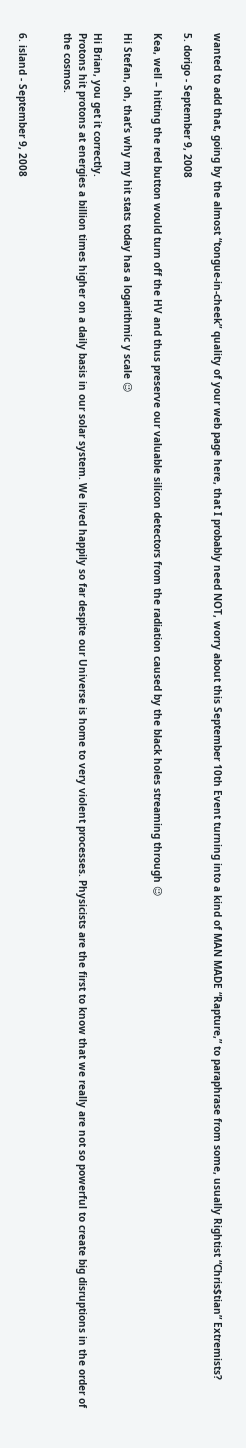wanted to add that, going by the almost “tongue-in-cheek” quality of your web page here, that I probably need NOT, worry about this September 10th Event turning into a kind of MAN MADE “Rapture,” to paraphrase from some, usually Rightist “Chris$tian” Extremists?

5. dorigo - September 9, 2008

Kea, well – hitting the red button would turn off the HV and thus preserve our valuable silicon detectors from the radiation caused by the black holes streaming through 😉

Hi Stefan, oh, that’s why my hit stats today has a logarithmic y scale 😉

Hi Brian, you get it correctly.
Protons hit protons at energies a billion times higher on a daily basis in our solar system. We lived happily so far despite our Universe is home to very violent processes. Physicists are the first to know that we really are not so powerful to create big disruptions in the order of the cosmos.


6. island - September 9, 2008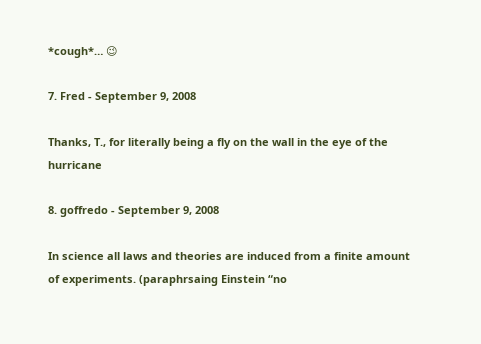*cough*… 😉

7. Fred - September 9, 2008

Thanks, T., for literally being a fly on the wall in the eye of the hurricane

8. goffredo - September 9, 2008

In science all laws and theories are induced from a finite amount of experiments. (paraphrsaing Einstein “no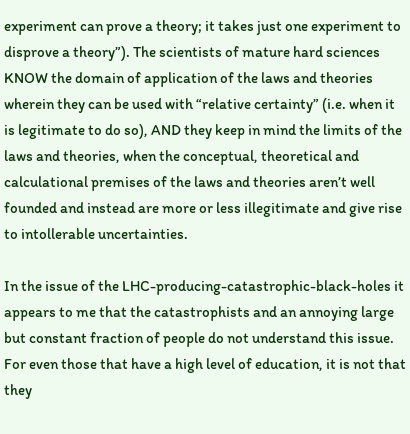experiment can prove a theory; it takes just one experiment to disprove a theory”). The scientists of mature hard sciences KNOW the domain of application of the laws and theories wherein they can be used with “relative certainty” (i.e. when it is legitimate to do so), AND they keep in mind the limits of the laws and theories, when the conceptual, theoretical and calculational premises of the laws and theories aren’t well founded and instead are more or less illegitimate and give rise to intollerable uncertainties.

In the issue of the LHC-producing-catastrophic-black-holes it appears to me that the catastrophists and an annoying large but constant fraction of people do not understand this issue. For even those that have a high level of education, it is not that they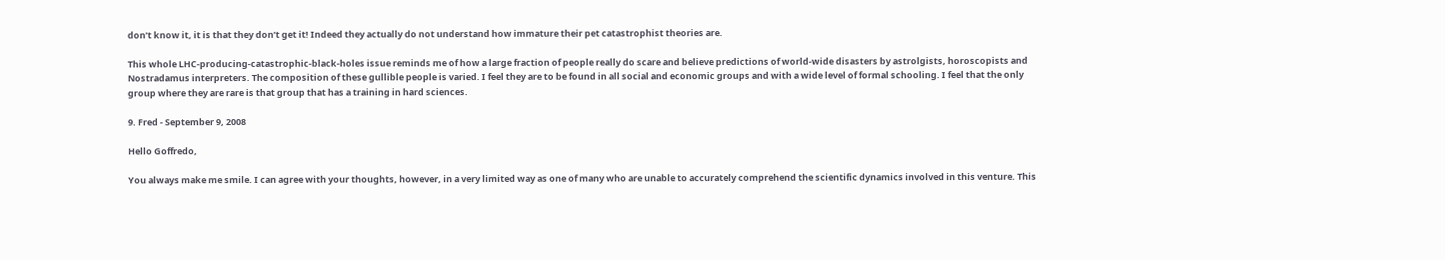don’t know it, it is that they don’t get it! Indeed they actually do not understand how immature their pet catastrophist theories are.

This whole LHC-producing-catastrophic-black-holes issue reminds me of how a large fraction of people really do scare and believe predictions of world-wide disasters by astrolgists, horoscopists and Nostradamus interpreters. The composition of these gullible people is varied. I feel they are to be found in all social and economic groups and with a wide level of formal schooling. I feel that the only group where they are rare is that group that has a training in hard sciences.

9. Fred - September 9, 2008

Hello Goffredo,

You always make me smile. I can agree with your thoughts, however, in a very limited way as one of many who are unable to accurately comprehend the scientific dynamics involved in this venture. This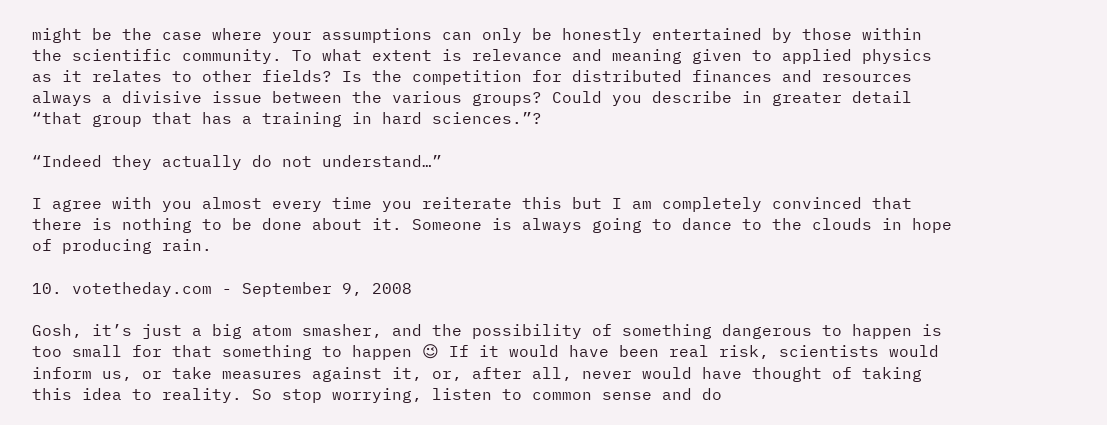might be the case where your assumptions can only be honestly entertained by those within the scientific community. To what extent is relevance and meaning given to applied physics as it relates to other fields? Is the competition for distributed finances and resources always a divisive issue between the various groups? Could you describe in greater detail “that group that has a training in hard sciences.”?

“Indeed they actually do not understand…”

I agree with you almost every time you reiterate this but I am completely convinced that there is nothing to be done about it. Someone is always going to dance to the clouds in hope of producing rain.

10. votetheday.com - September 9, 2008

Gosh, it’s just a big atom smasher, and the possibility of something dangerous to happen is too small for that something to happen 😉 If it would have been real risk, scientists would inform us, or take measures against it, or, after all, never would have thought of taking this idea to reality. So stop worrying, listen to common sense and do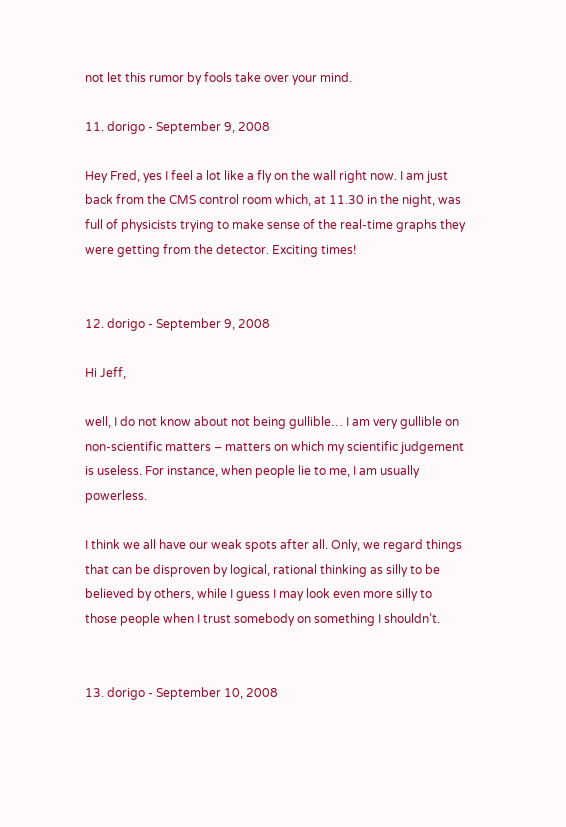not let this rumor by fools take over your mind.

11. dorigo - September 9, 2008

Hey Fred, yes I feel a lot like a fly on the wall right now. I am just back from the CMS control room which, at 11.30 in the night, was full of physicists trying to make sense of the real-time graphs they were getting from the detector. Exciting times!


12. dorigo - September 9, 2008

Hi Jeff,

well, I do not know about not being gullible… I am very gullible on non-scientific matters – matters on which my scientific judgement is useless. For instance, when people lie to me, I am usually powerless.

I think we all have our weak spots after all. Only, we regard things that can be disproven by logical, rational thinking as silly to be believed by others, while I guess I may look even more silly to those people when I trust somebody on something I shouldn’t.


13. dorigo - September 10, 2008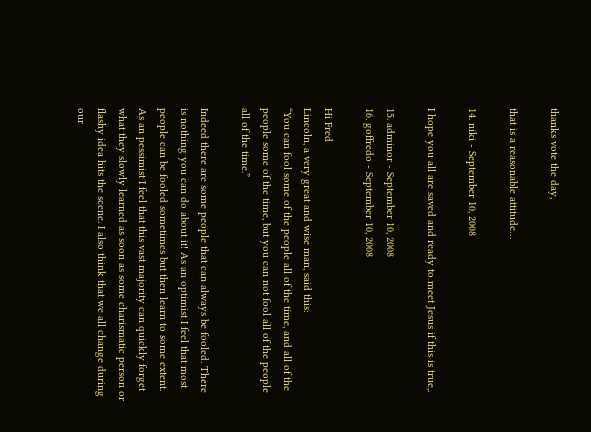thanks vote the day,

that is a reasonable attitude…

14. niki - September 10, 2008

I hope you all are saved and ready to meet Jesus if this is true,.

15. adminor - September 10, 2008
16. goffredo - September 10, 2008

Hi Fred
Lincoln, a very great and wise man, said this:
“You can fool some of the people all of the time, and all of the people some of the time, but you can not fool all of the people all of the time.”

Indeed there are some people that can always be fooled. There is nothing you can do about it! As an optimist I feel that most people can be fooled sometimes but then learn to some extent. As an pessimist I feel that this vast majority can quickly forget what they slowly learned as soon as some charismatic person or flashy idea hits the scene. I also think that we all change during our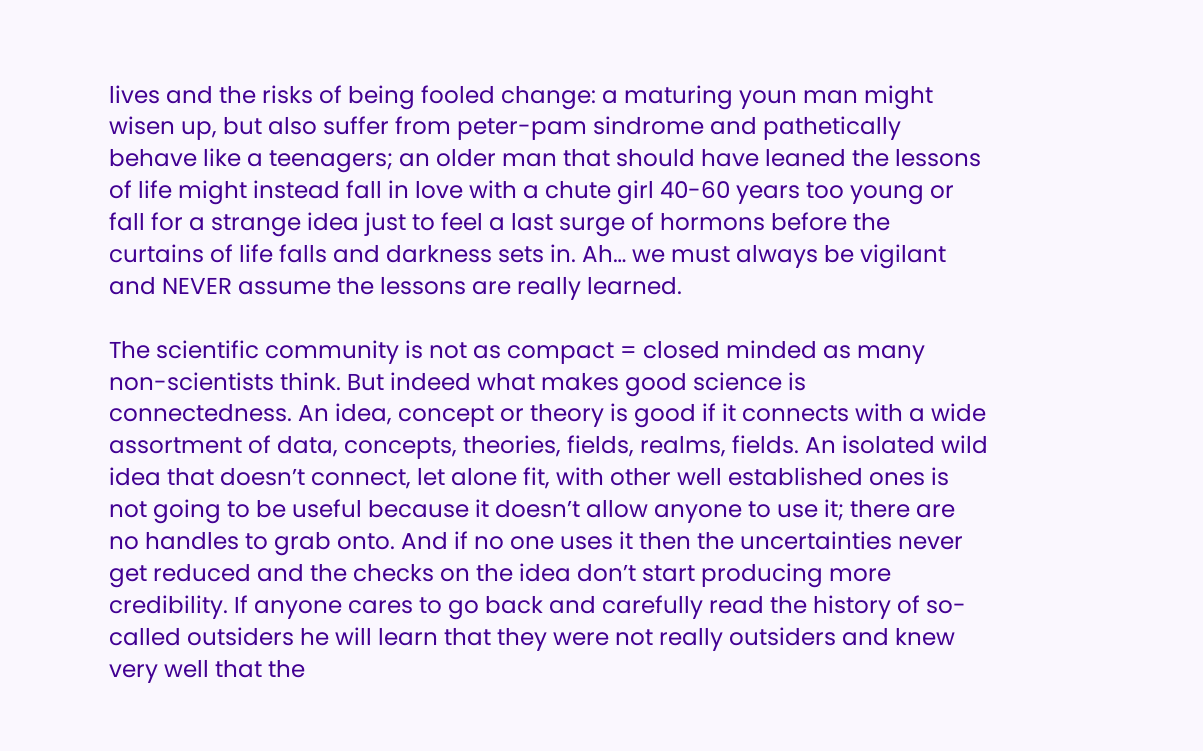lives and the risks of being fooled change: a maturing youn man might wisen up, but also suffer from peter-pam sindrome and pathetically behave like a teenagers; an older man that should have leaned the lessons of life might instead fall in love with a chute girl 40-60 years too young or fall for a strange idea just to feel a last surge of hormons before the curtains of life falls and darkness sets in. Ah… we must always be vigilant and NEVER assume the lessons are really learned.

The scientific community is not as compact = closed minded as many non-scientists think. But indeed what makes good science is connectedness. An idea, concept or theory is good if it connects with a wide assortment of data, concepts, theories, fields, realms, fields. An isolated wild idea that doesn’t connect, let alone fit, with other well established ones is not going to be useful because it doesn’t allow anyone to use it; there are no handles to grab onto. And if no one uses it then the uncertainties never get reduced and the checks on the idea don’t start producing more credibility. If anyone cares to go back and carefully read the history of so-called outsiders he will learn that they were not really outsiders and knew very well that the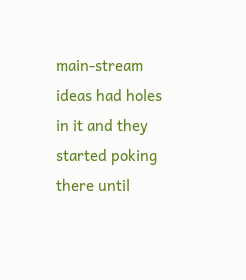main-stream ideas had holes in it and they started poking there until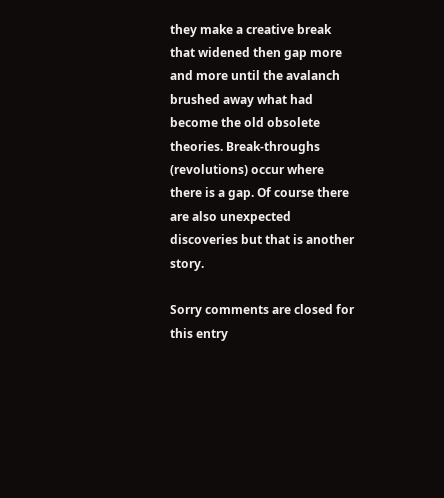they make a creative break that widened then gap more and more until the avalanch brushed away what had become the old obsolete theories. Break-throughs (revolutions) occur where there is a gap. Of course there are also unexpected discoveries but that is another story.

Sorry comments are closed for this entry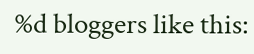%d bloggers like this: